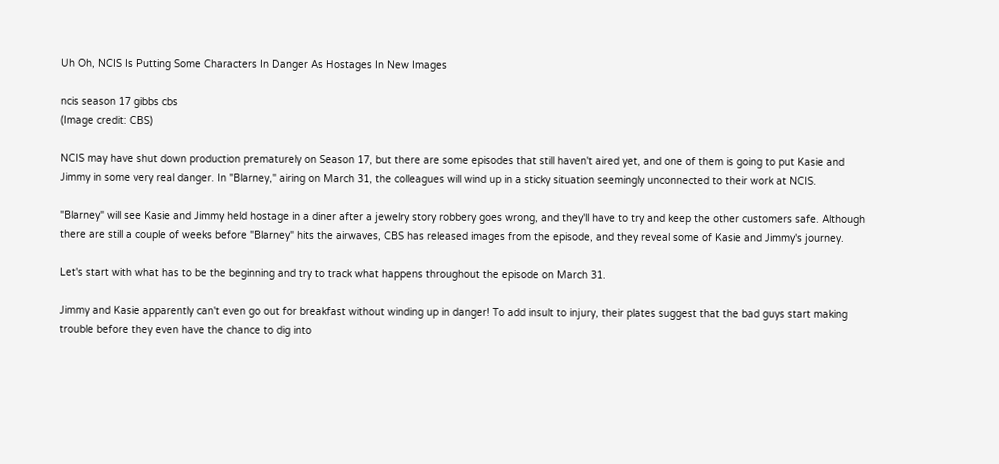Uh Oh, NCIS Is Putting Some Characters In Danger As Hostages In New Images

ncis season 17 gibbs cbs
(Image credit: CBS)

NCIS may have shut down production prematurely on Season 17, but there are some episodes that still haven't aired yet, and one of them is going to put Kasie and Jimmy in some very real danger. In "Blarney," airing on March 31, the colleagues will wind up in a sticky situation seemingly unconnected to their work at NCIS.

"Blarney" will see Kasie and Jimmy held hostage in a diner after a jewelry story robbery goes wrong, and they'll have to try and keep the other customers safe. Although there are still a couple of weeks before "Blarney" hits the airwaves, CBS has released images from the episode, and they reveal some of Kasie and Jimmy's journey.

Let's start with what has to be the beginning and try to track what happens throughout the episode on March 31.

Jimmy and Kasie apparently can't even go out for breakfast without winding up in danger! To add insult to injury, their plates suggest that the bad guys start making trouble before they even have the chance to dig into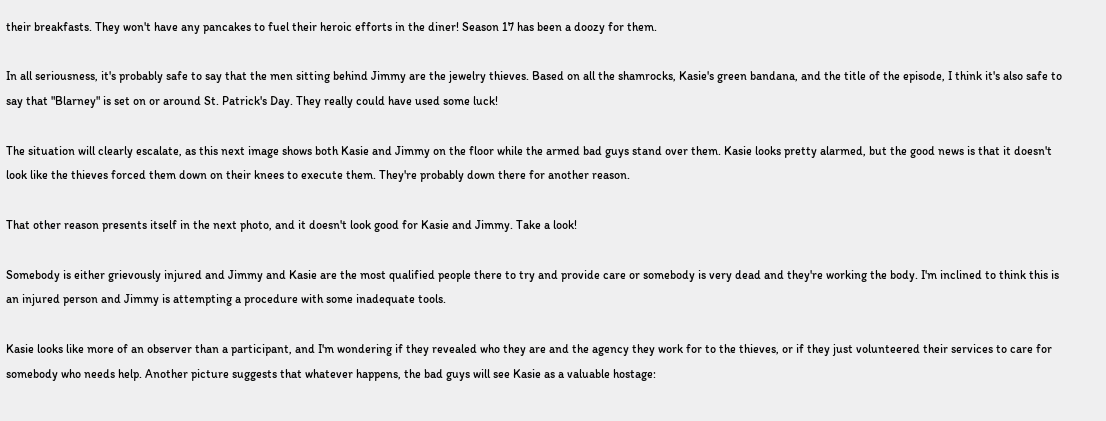their breakfasts. They won't have any pancakes to fuel their heroic efforts in the diner! Season 17 has been a doozy for them.

In all seriousness, it's probably safe to say that the men sitting behind Jimmy are the jewelry thieves. Based on all the shamrocks, Kasie's green bandana, and the title of the episode, I think it's also safe to say that "Blarney" is set on or around St. Patrick's Day. They really could have used some luck!

The situation will clearly escalate, as this next image shows both Kasie and Jimmy on the floor while the armed bad guys stand over them. Kasie looks pretty alarmed, but the good news is that it doesn't look like the thieves forced them down on their knees to execute them. They're probably down there for another reason.

That other reason presents itself in the next photo, and it doesn't look good for Kasie and Jimmy. Take a look!

Somebody is either grievously injured and Jimmy and Kasie are the most qualified people there to try and provide care or somebody is very dead and they're working the body. I'm inclined to think this is an injured person and Jimmy is attempting a procedure with some inadequate tools.

Kasie looks like more of an observer than a participant, and I'm wondering if they revealed who they are and the agency they work for to the thieves, or if they just volunteered their services to care for somebody who needs help. Another picture suggests that whatever happens, the bad guys will see Kasie as a valuable hostage: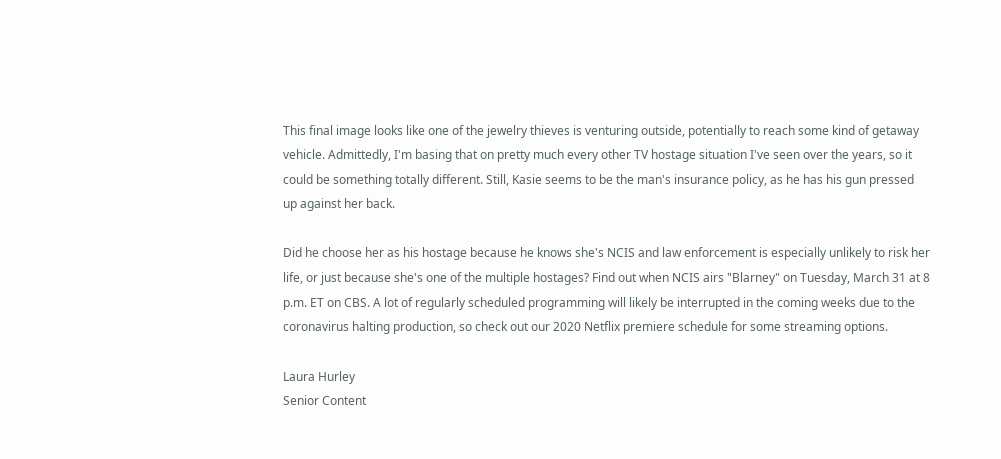This final image looks like one of the jewelry thieves is venturing outside, potentially to reach some kind of getaway vehicle. Admittedly, I'm basing that on pretty much every other TV hostage situation I've seen over the years, so it could be something totally different. Still, Kasie seems to be the man's insurance policy, as he has his gun pressed up against her back.

Did he choose her as his hostage because he knows she's NCIS and law enforcement is especially unlikely to risk her life, or just because she's one of the multiple hostages? Find out when NCIS airs "Blarney" on Tuesday, March 31 at 8 p.m. ET on CBS. A lot of regularly scheduled programming will likely be interrupted in the coming weeks due to the coronavirus halting production, so check out our 2020 Netflix premiere schedule for some streaming options.

Laura Hurley
Senior Content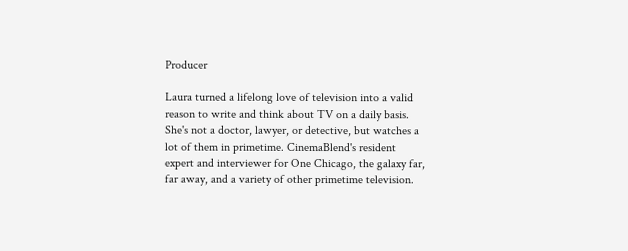Producer

Laura turned a lifelong love of television into a valid reason to write and think about TV on a daily basis. She's not a doctor, lawyer, or detective, but watches a lot of them in primetime. CinemaBlend's resident expert and interviewer for One Chicago, the galaxy far, far away, and a variety of other primetime television.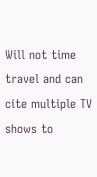Will not time travel and can cite multiple TV shows to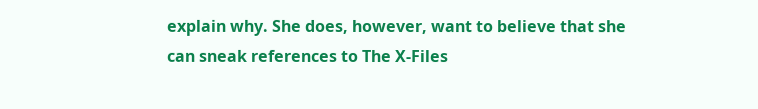explain why. She does, however, want to believe that she can sneak references to The X-Files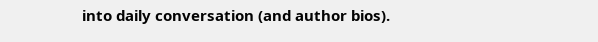into daily conversation (and author bios).